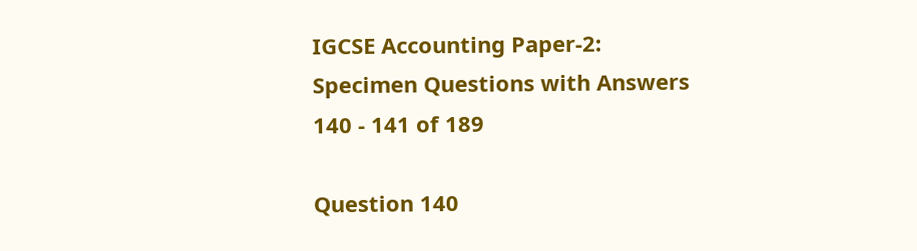IGCSE Accounting Paper-2: Specimen Questions with Answers 140 - 141 of 189

Question 140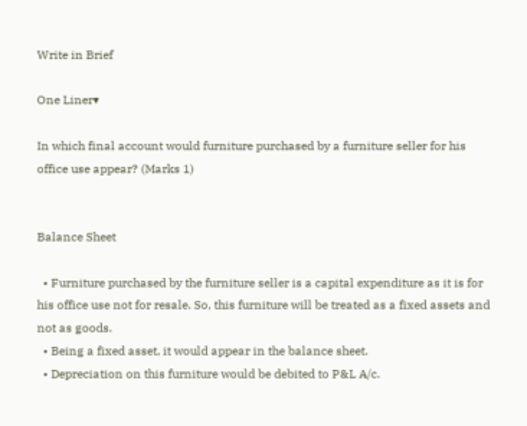Write in Brief

One Liner▾

In which final account would furniture purchased by a furniture seller for his office use appear? (Marks 1)


Balance Sheet

  • Furniture purchased by the furniture seller is a capital expenditure as it is for his office use not for resale. So, this furniture will be treated as a fixed assets and not as goods.
  • Being a fixed asset, it would appear in the balance sheet.
  • Depreciation on this furniture would be debited to P&L A/c.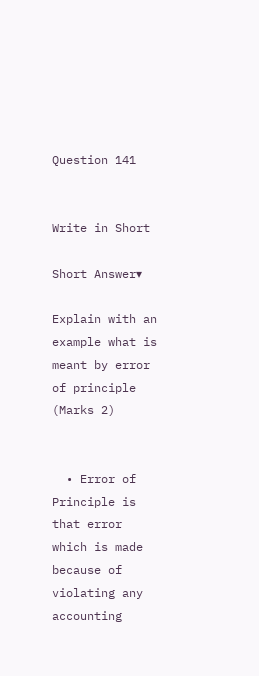Question 141


Write in Short

Short Answer▾

Explain with an example what is meant by error of principle (Marks 2)


  • Error of Principle is that error which is made because of violating any accounting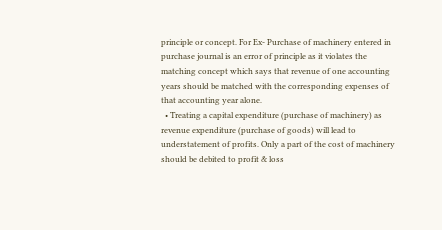principle or concept. For Ex- Purchase of machinery entered in purchase journal is an error of principle as it violates the matching concept which says that revenue of one accounting years should be matched with the corresponding expenses of that accounting year alone.
  • Treating a capital expenditure (purchase of machinery) as revenue expenditure (purchase of goods) will lead to understatement of profits. Only a part of the cost of machinery should be debited to profit & loss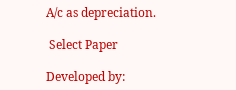A/c as depreciation.

 Select Paper

Developed by: